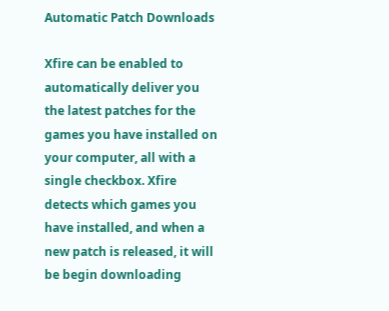Automatic Patch Downloads

Xfire can be enabled to automatically deliver you the latest patches for the games you have installed on your computer, all with a single checkbox. Xfire detects which games you have installed, and when a new patch is released, it will be begin downloading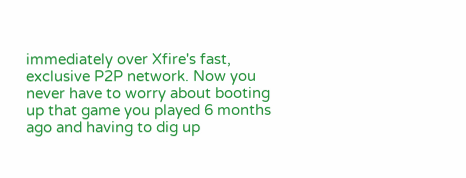immediately over Xfire's fast, exclusive P2P network. Now you never have to worry about booting up that game you played 6 months ago and having to dig up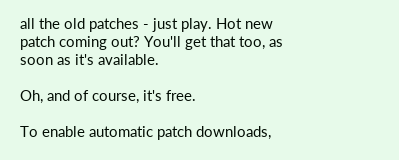all the old patches - just play. Hot new patch coming out? You'll get that too, as soon as it's available.

Oh, and of course, it's free.

To enable automatic patch downloads,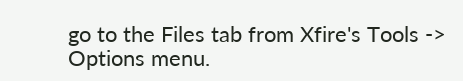go to the Files tab from Xfire's Tools -> Options menu.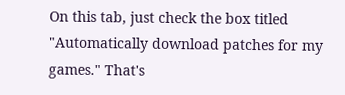On this tab, just check the box titled "Automatically download patches for my games." That's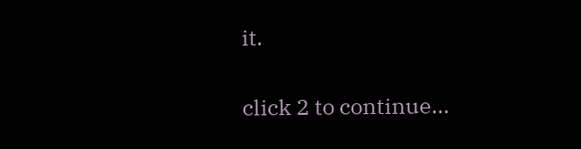it.

click 2 to continue...